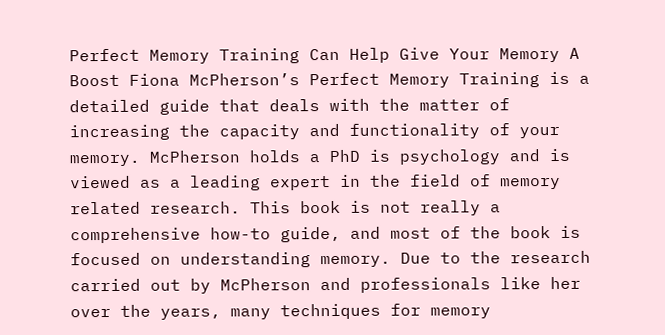Perfect Memory Training Can Help Give Your Memory A Boost Fiona McPherson’s Perfect Memory Training is a detailed guide that deals with the matter of increasing the capacity and functionality of your memory. McPherson holds a PhD is psychology and is viewed as a leading expert in the field of memory related research. This book is not really a comprehensive how-to guide, and most of the book is focused on understanding memory. Due to the research carried out by McPherson and professionals like her over the years, many techniques for memory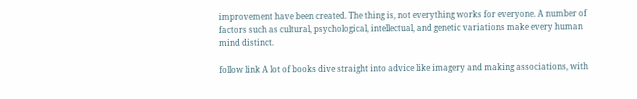improvement have been created. The thing is, not everything works for everyone. A number of factors such as cultural, psychological, intellectual, and genetic variations make every human mind distinct.

follow link A lot of books dive straight into advice like imagery and making associations, with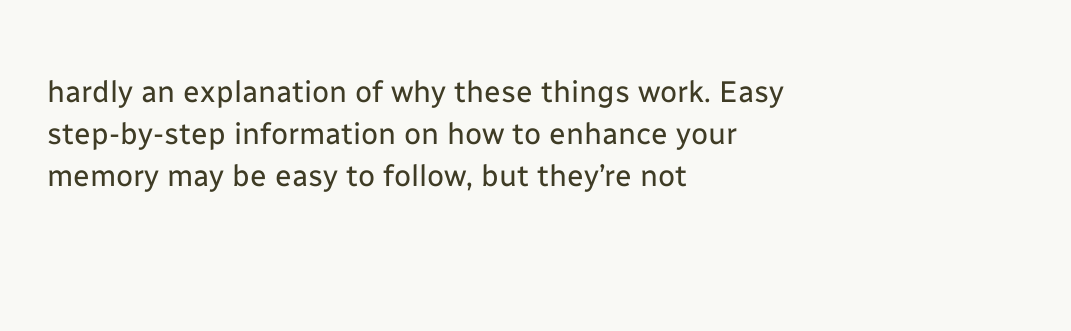hardly an explanation of why these things work. Easy step-by-step information on how to enhance your memory may be easy to follow, but they’re not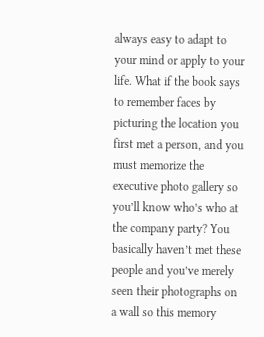always easy to adapt to your mind or apply to your life. What if the book says to remember faces by picturing the location you first met a person, and you must memorize the executive photo gallery so you’ll know who’s who at the company party? You basically haven’t met these people and you’ve merely seen their photographs on a wall so this memory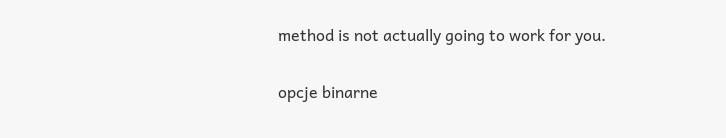method is not actually going to work for you.

opcje binarne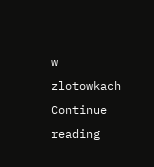w zlotowkach Continue reading